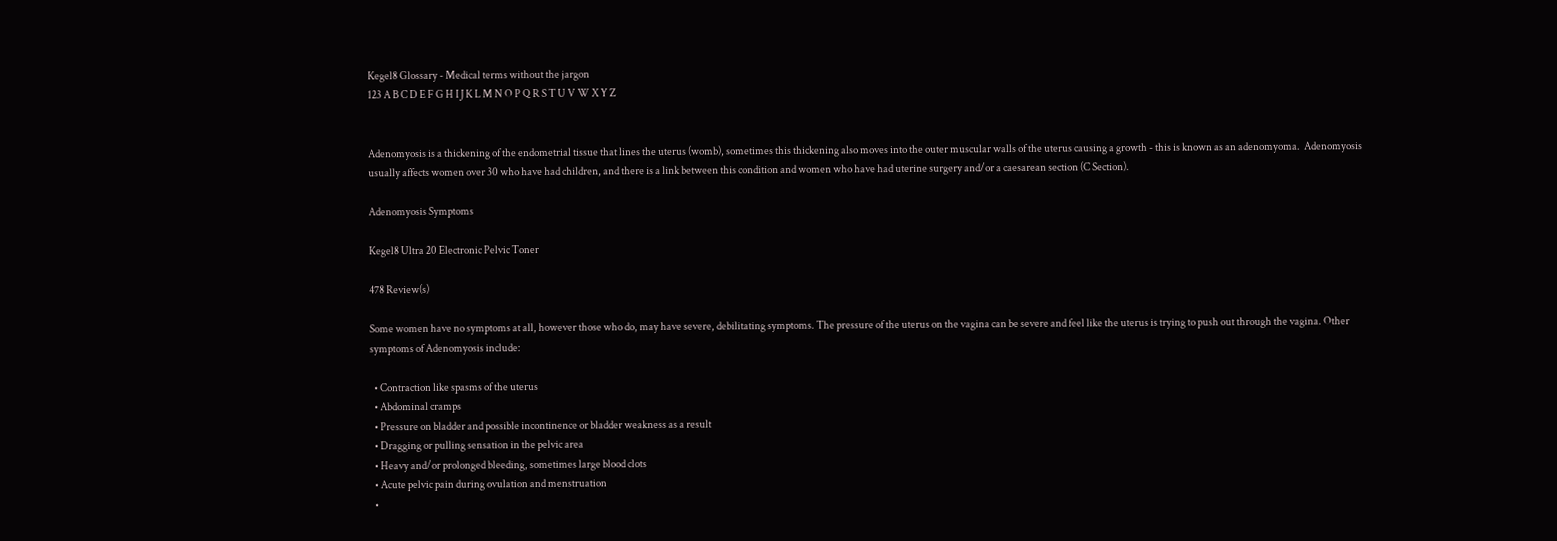Kegel8 Glossary - Medical terms without the jargon
123 A B C D E F G H I J K L M N O P Q R S T U V W X Y Z


Adenomyosis is a thickening of the endometrial tissue that lines the uterus (womb), sometimes this thickening also moves into the outer muscular walls of the uterus causing a growth - this is known as an adenomyoma.  Adenomyosis usually affects women over 30 who have had children, and there is a link between this condition and women who have had uterine surgery and/or a caesarean section (C Section).

Adenomyosis Symptoms

Kegel8 Ultra 20 Electronic Pelvic Toner

478 Review(s)

Some women have no symptoms at all, however those who do, may have severe, debilitating symptoms. The pressure of the uterus on the vagina can be severe and feel like the uterus is trying to push out through the vagina. Other symptoms of Adenomyosis include:

  • Contraction like spasms of the uterus
  • Abdominal cramps
  • Pressure on bladder and possible incontinence or bladder weakness as a result
  • Dragging or pulling sensation in the pelvic area
  • Heavy and/or prolonged bleeding, sometimes large blood clots
  • Acute pelvic pain during ovulation and menstruation
  •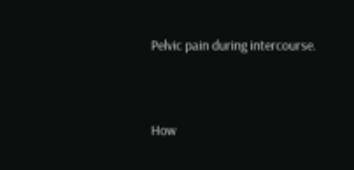Pelvic pain during intercourse.


How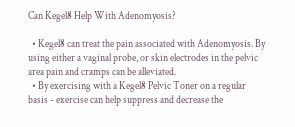Can Kegel8 Help With Adenomyosis?

  • Kegel8 can treat the pain associated with Adenomyosis. By using either a vaginal probe, or skin electrodes in the pelvic area pain and cramps can be alleviated.
  • By exercising with a Kegel8 Pelvic Toner on a regular basis - exercise can help suppress and decrease the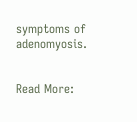symptoms of adenomyosis.


Read More: